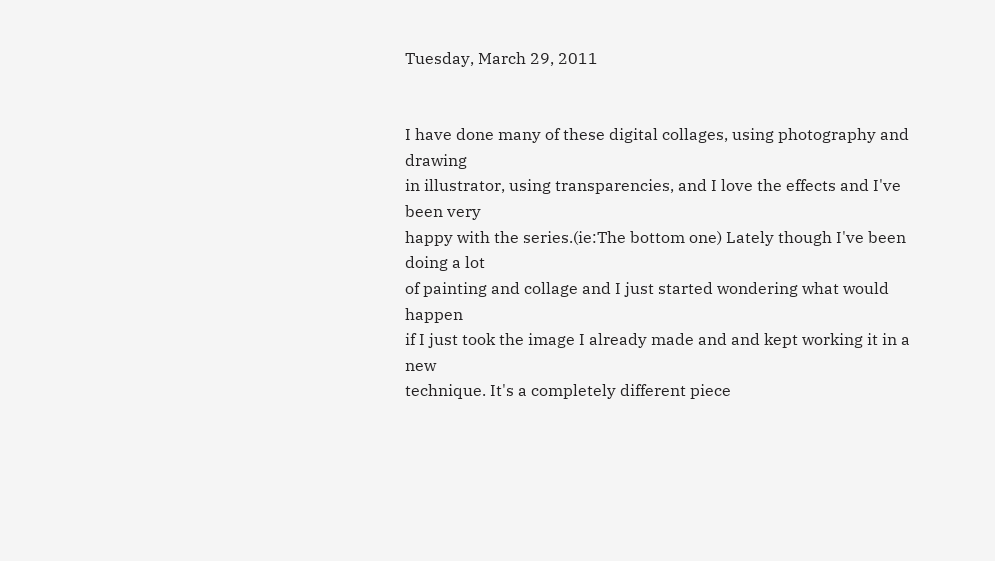Tuesday, March 29, 2011


I have done many of these digital collages, using photography and drawing
in illustrator, using transparencies, and I love the effects and I've been very
happy with the series.(ie:The bottom one) Lately though I've been doing a lot
of painting and collage and I just started wondering what would happen
if I just took the image I already made and and kept working it in a new
technique. It's a completely different piece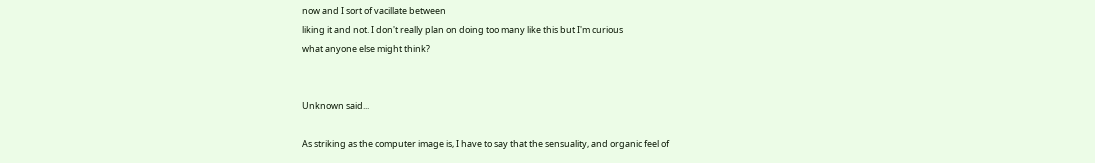now and I sort of vacillate between
liking it and not. I don't really plan on doing too many like this but I'm curious
what anyone else might think?


Unknown said...

As striking as the computer image is, I have to say that the sensuality, and organic feel of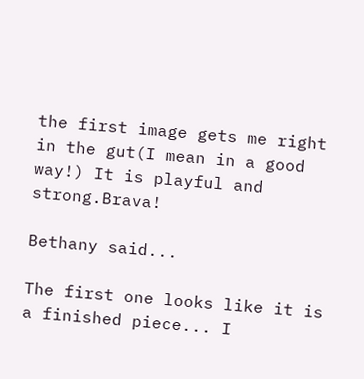the first image gets me right in the gut(I mean in a good way!) It is playful and strong.Brava!

Bethany said...

The first one looks like it is a finished piece... I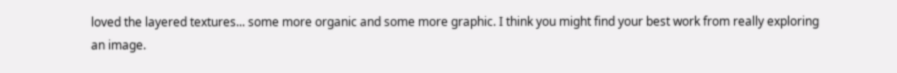loved the layered textures... some more organic and some more graphic. I think you might find your best work from really exploring an image.